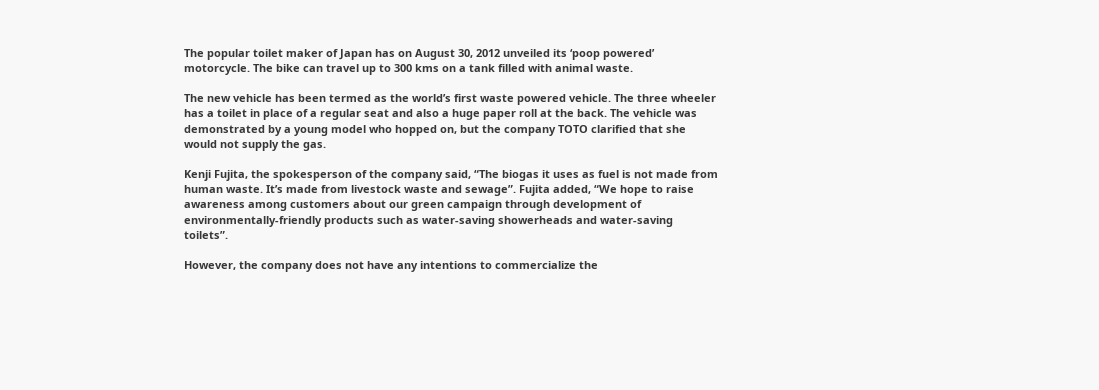The popular toilet maker of Japan has on August 30, 2012 unveiled its ‘poop powered’ motorcycle. The bike can travel up to 300 kms on a tank filled with animal waste.

The new vehicle has been termed as the world’s first waste powered vehicle. The three wheeler has a toilet in place of a regular seat and also a huge paper roll at the back. The vehicle was demonstrated by a young model who hopped on, but the company TOTO clarified that she would not supply the gas.

Kenji Fujita, the spokesperson of the company said, “The biogas it uses as fuel is not made from human waste. It’s made from livestock waste and sewage”. Fujita added, “We hope to raise awareness among customers about our green campaign through development of environmentally-friendly products such as water-saving showerheads and water-saving toilets”.

However, the company does not have any intentions to commercialize the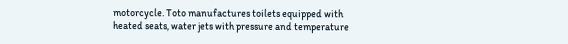motorcycle. Toto manufactures toilets equipped with heated seats, water jets with pressure and temperature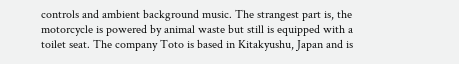controls and ambient background music. The strangest part is, the motorcycle is powered by animal waste but still is equipped with a toilet seat. The company Toto is based in Kitakyushu, Japan and is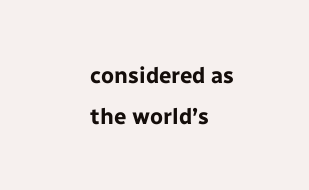considered as the world’s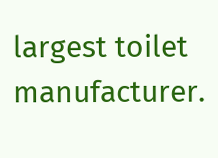largest toilet manufacturer.